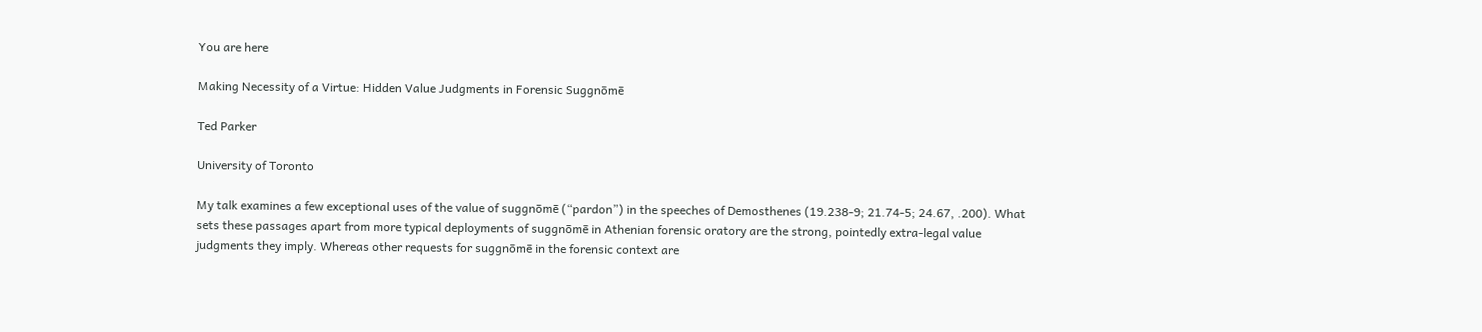You are here

Making Necessity of a Virtue: Hidden Value Judgments in Forensic Suggnōmē

Ted Parker

University of Toronto

My talk examines a few exceptional uses of the value of suggnōmē (“pardon”) in the speeches of Demosthenes (19.238-9; 21.74-5; 24.67, .200). What sets these passages apart from more typical deployments of suggnōmē in Athenian forensic oratory are the strong, pointedly extra-legal value judgments they imply. Whereas other requests for suggnōmē in the forensic context are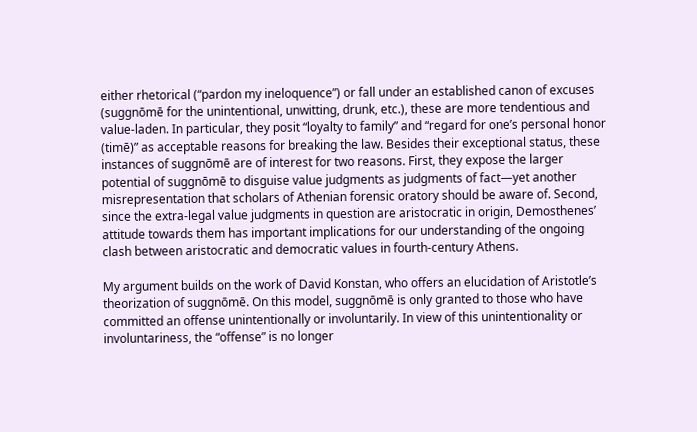either rhetorical (“pardon my ineloquence”) or fall under an established canon of excuses (suggnōmē for the unintentional, unwitting, drunk, etc.), these are more tendentious and value-laden. In particular, they posit “loyalty to family” and “regard for one’s personal honor (timē)” as acceptable reasons for breaking the law. Besides their exceptional status, these instances of suggnōmē are of interest for two reasons. First, they expose the larger potential of suggnōmē to disguise value judgments as judgments of fact—yet another misrepresentation that scholars of Athenian forensic oratory should be aware of. Second, since the extra-legal value judgments in question are aristocratic in origin, Demosthenes’ attitude towards them has important implications for our understanding of the ongoing clash between aristocratic and democratic values in fourth-century Athens.

My argument builds on the work of David Konstan, who offers an elucidation of Aristotle’s theorization of suggnōmē. On this model, suggnōmē is only granted to those who have committed an offense unintentionally or involuntarily. In view of this unintentionality or involuntariness, the “offense” is no longer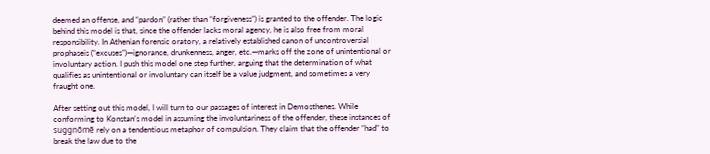deemed an offense, and “pardon” (rather than “forgiveness”) is granted to the offender. The logic behind this model is that, since the offender lacks moral agency, he is also free from moral responsibility. In Athenian forensic oratory, a relatively established canon of uncontroversial prophaseis (“excuses”)—ignorance, drunkenness, anger, etc.—marks off the zone of unintentional or involuntary action. I push this model one step further, arguing that the determination of what qualifies as unintentional or involuntary can itself be a value judgment, and sometimes a very fraught one.

After setting out this model, I will turn to our passages of interest in Demosthenes. While conforming to Konstan’s model in assuming the involuntariness of the offender, these instances of suggnōmē rely on a tendentious metaphor of compulsion. They claim that the offender “had” to break the law due to the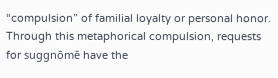“compulsion” of familial loyalty or personal honor.  Through this metaphorical compulsion, requests for suggnōmē have the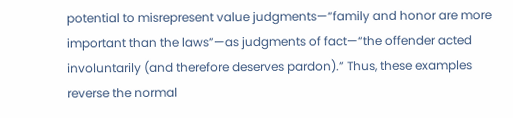potential to misrepresent value judgments—“family and honor are more important than the laws”—as judgments of fact—“the offender acted involuntarily (and therefore deserves pardon).” Thus, these examples reverse the normal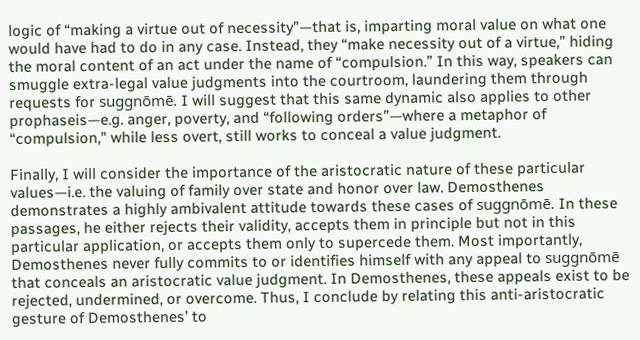logic of “making a virtue out of necessity”—that is, imparting moral value on what one would have had to do in any case. Instead, they “make necessity out of a virtue,” hiding the moral content of an act under the name of “compulsion.” In this way, speakers can smuggle extra-legal value judgments into the courtroom, laundering them through requests for suggnōmē. I will suggest that this same dynamic also applies to other prophaseis—e.g. anger, poverty, and “following orders”—where a metaphor of “compulsion," while less overt, still works to conceal a value judgment.

Finally, I will consider the importance of the aristocratic nature of these particular values—i.e. the valuing of family over state and honor over law. Demosthenes demonstrates a highly ambivalent attitude towards these cases of suggnōmē. In these passages, he either rejects their validity, accepts them in principle but not in this particular application, or accepts them only to supercede them. Most importantly, Demosthenes never fully commits to or identifies himself with any appeal to suggnōmē that conceals an aristocratic value judgment. In Demosthenes, these appeals exist to be rejected, undermined, or overcome. Thus, I conclude by relating this anti-aristocratic gesture of Demosthenes’ to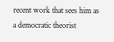recent work that sees him as a democratic theorist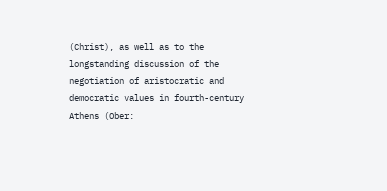(Christ), as well as to the longstanding discussion of the negotiation of aristocratic and democratic values in fourth-century Athens (Ober: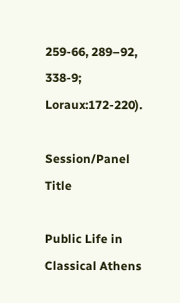259-66, 289–92, 338-9; Loraux:172-220).

Session/Panel Title

Public Life in Classical Athens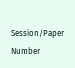Session/Paper Number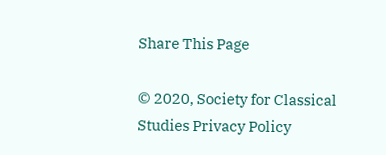Share This Page

© 2020, Society for Classical Studies Privacy Policy